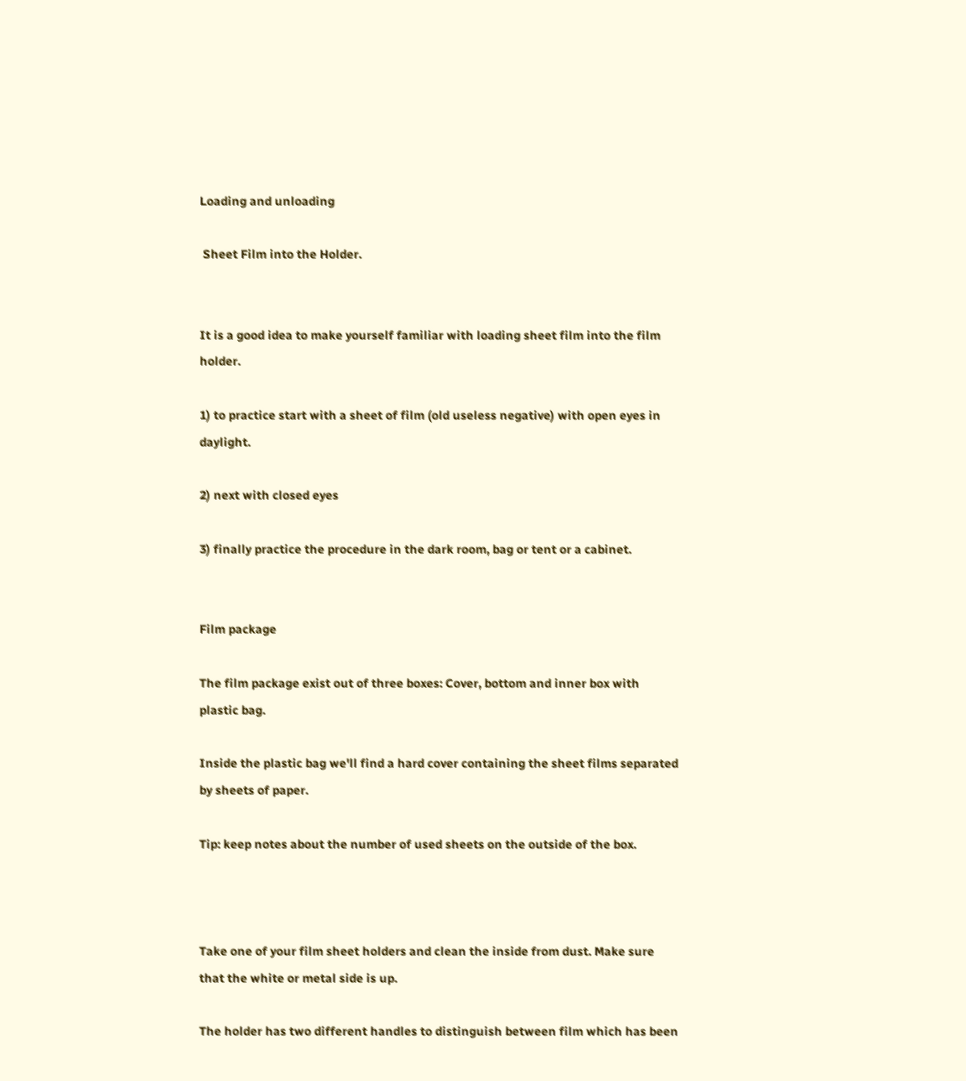Loading and unloading

 Sheet Film into the Holder.


It is a good idea to make yourself familiar with loading sheet film into the film holder.

1) to practice start with a sheet of film (old useless negative) with open eyes in daylight.

2) next with closed eyes

3) finally practice the procedure in the dark room, bag or tent or a cabinet.


Film package

The film package exist out of three boxes: Cover, bottom and inner box with plastic bag.

Inside the plastic bag we'll find a hard cover containing the sheet films separated by sheets of paper.

Tip: keep notes about the number of used sheets on the outside of the box.



Take one of your film sheet holders and clean the inside from dust. Make sure that the white or metal side is up.

The holder has two different handles to distinguish between film which has been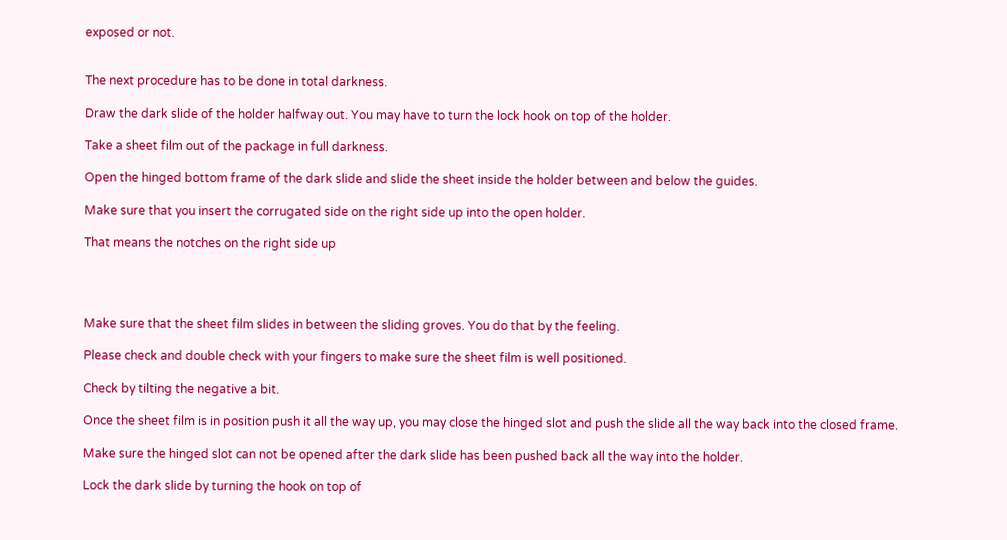exposed or not.


The next procedure has to be done in total darkness.

Draw the dark slide of the holder halfway out. You may have to turn the lock hook on top of the holder.

Take a sheet film out of the package in full darkness.

Open the hinged bottom frame of the dark slide and slide the sheet inside the holder between and below the guides.

Make sure that you insert the corrugated side on the right side up into the open holder.

That means the notches on the right side up




Make sure that the sheet film slides in between the sliding groves. You do that by the feeling.

Please check and double check with your fingers to make sure the sheet film is well positioned.

Check by tilting the negative a bit.

Once the sheet film is in position push it all the way up, you may close the hinged slot and push the slide all the way back into the closed frame.

Make sure the hinged slot can not be opened after the dark slide has been pushed back all the way into the holder.

Lock the dark slide by turning the hook on top of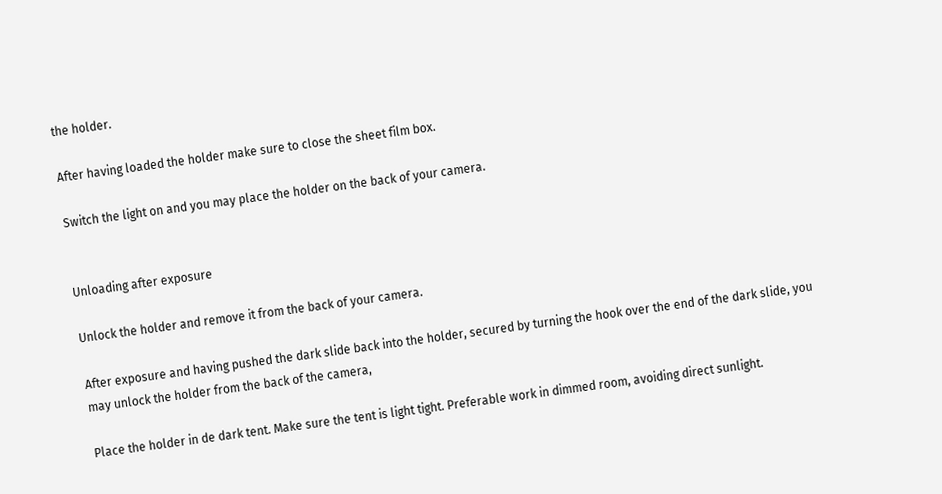the holder.

After having loaded the holder make sure to close the sheet film box.

Switch the light on and you may place the holder on the back of your camera.


Unloading after exposure

Unlock the holder and remove it from the back of your camera.

After exposure and having pushed the dark slide back into the holder, secured by turning the hook over the end of the dark slide, you may unlock the holder from the back of the camera,

Place the holder in de dark tent. Make sure the tent is light tight. Preferable work in dimmed room, avoiding direct sunlight.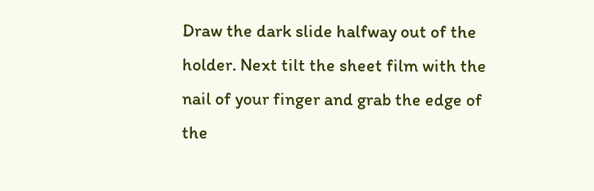Draw the dark slide halfway out of the holder. Next tilt the sheet film with the nail of your finger and grab the edge of the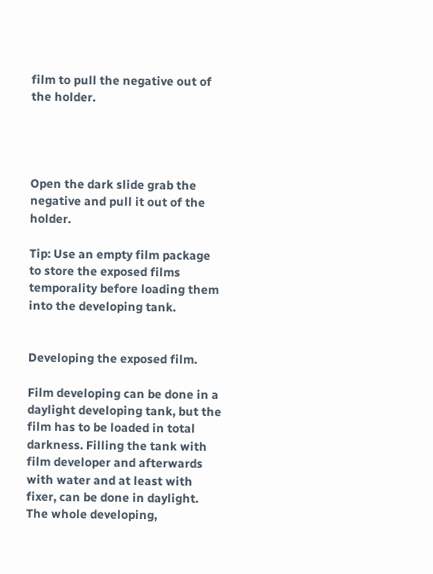film to pull the negative out of the holder.




Open the dark slide grab the negative and pull it out of the holder.

Tip: Use an empty film package to store the exposed films temporality before loading them into the developing tank.


Developing the exposed film.

Film developing can be done in a daylight developing tank, but the film has to be loaded in total darkness. Filling the tank with film developer and afterwards with water and at least with fixer, can be done in daylight. The whole developing,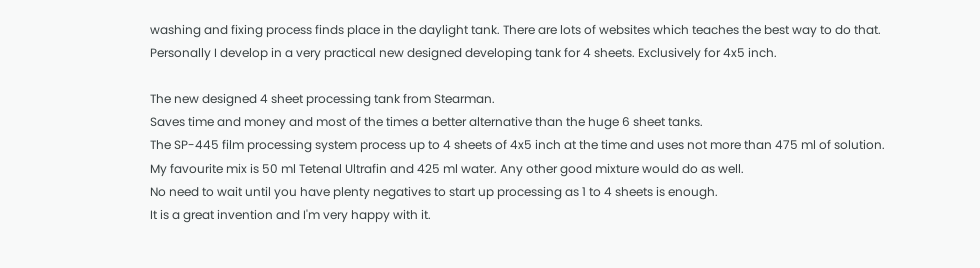washing and fixing process finds place in the daylight tank. There are lots of websites which teaches the best way to do that.
Personally I develop in a very practical new designed developing tank for 4 sheets. Exclusively for 4x5 inch.

The new designed 4 sheet processing tank from Stearman.
Saves time and money and most of the times a better alternative than the huge 6 sheet tanks.
The SP-445 film processing system process up to 4 sheets of 4x5 inch at the time and uses not more than 475 ml of solution.
My favourite mix is 50 ml Tetenal Ultrafin and 425 ml water. Any other good mixture would do as well.
No need to wait until you have plenty negatives to start up processing as 1 to 4 sheets is enough.
It is a great invention and I'm very happy with it.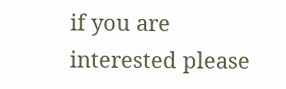if you are interested please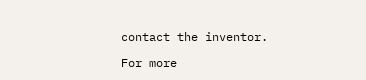contact the inventor.

For more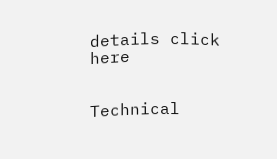details click here


Technical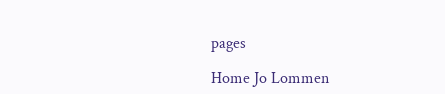pages

Home Jo Lommen